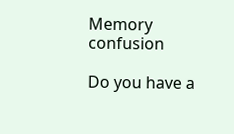Memory confusion

Do you have a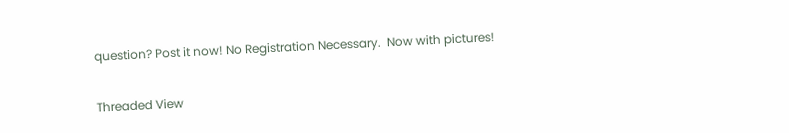question? Post it now! No Registration Necessary.  Now with pictures!

Threaded View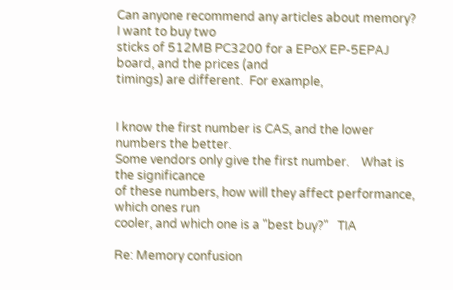Can anyone recommend any articles about memory?  I want to buy two
sticks of 512MB PC3200 for a EPoX EP-5EPAJ board, and the prices (and
timings) are different.  For example,


I know the first number is CAS, and the lower numbers the better.
Some vendors only give the first number.    What is the significance
of these numbers, how will they affect performance, which ones run
cooler, and which one is a "best buy?"   TIA

Re: Memory confusion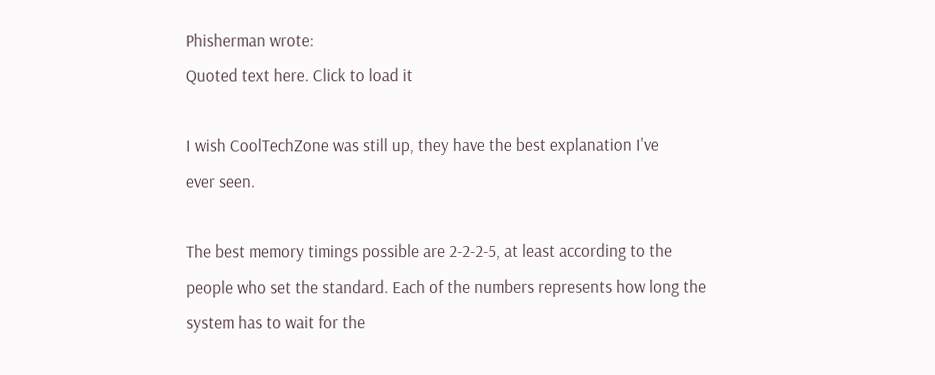Phisherman wrote:
Quoted text here. Click to load it

I wish CoolTechZone was still up, they have the best explanation I've
ever seen.

The best memory timings possible are 2-2-2-5, at least according to the
people who set the standard. Each of the numbers represents how long the
system has to wait for the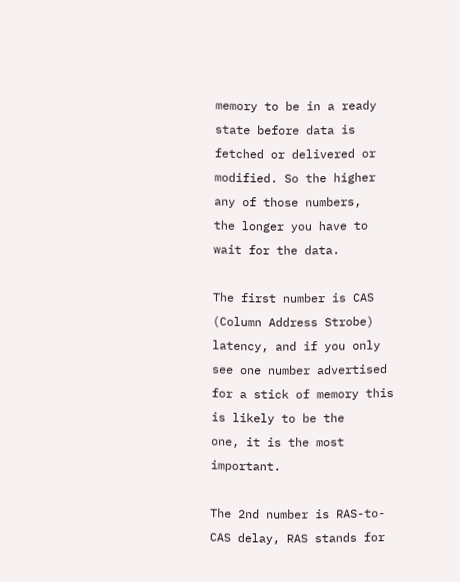memory to be in a ready state before data is
fetched or delivered or modified. So the higher any of those numbers,
the longer you have to wait for the data.

The first number is CAS (Column Address Strobe) latency, and if you only
see one number advertised for a stick of memory this is likely to be the
one, it is the most important.

The 2nd number is RAS-to-CAS delay, RAS stands for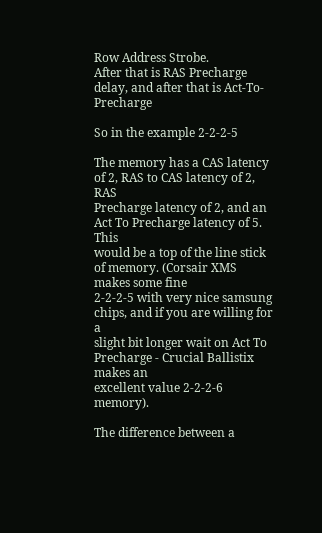Row Address Strobe.
After that is RAS Precharge delay, and after that is Act-To-Precharge

So in the example 2-2-2-5

The memory has a CAS latency of 2, RAS to CAS latency of 2, RAS
Precharge latency of 2, and an Act To Precharge latency of 5.   This
would be a top of the line stick of memory. (Corsair XMS makes some fine
2-2-2-5 with very nice samsung chips, and if you are willing for a
slight bit longer wait on Act To Precharge - Crucial Ballistix makes an
excellent value 2-2-2-6 memory).

The difference between a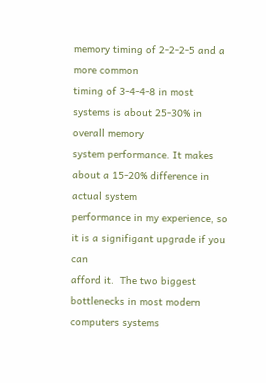memory timing of 2-2-2-5 and a more common
timing of 3-4-4-8 in most systems is about 25-30% in overall memory
system performance. It makes about a 15-20% difference in actual system
performance in my experience, so it is a signifigant upgrade if you can
afford it.  The two biggest bottlenecks in most modern computers systems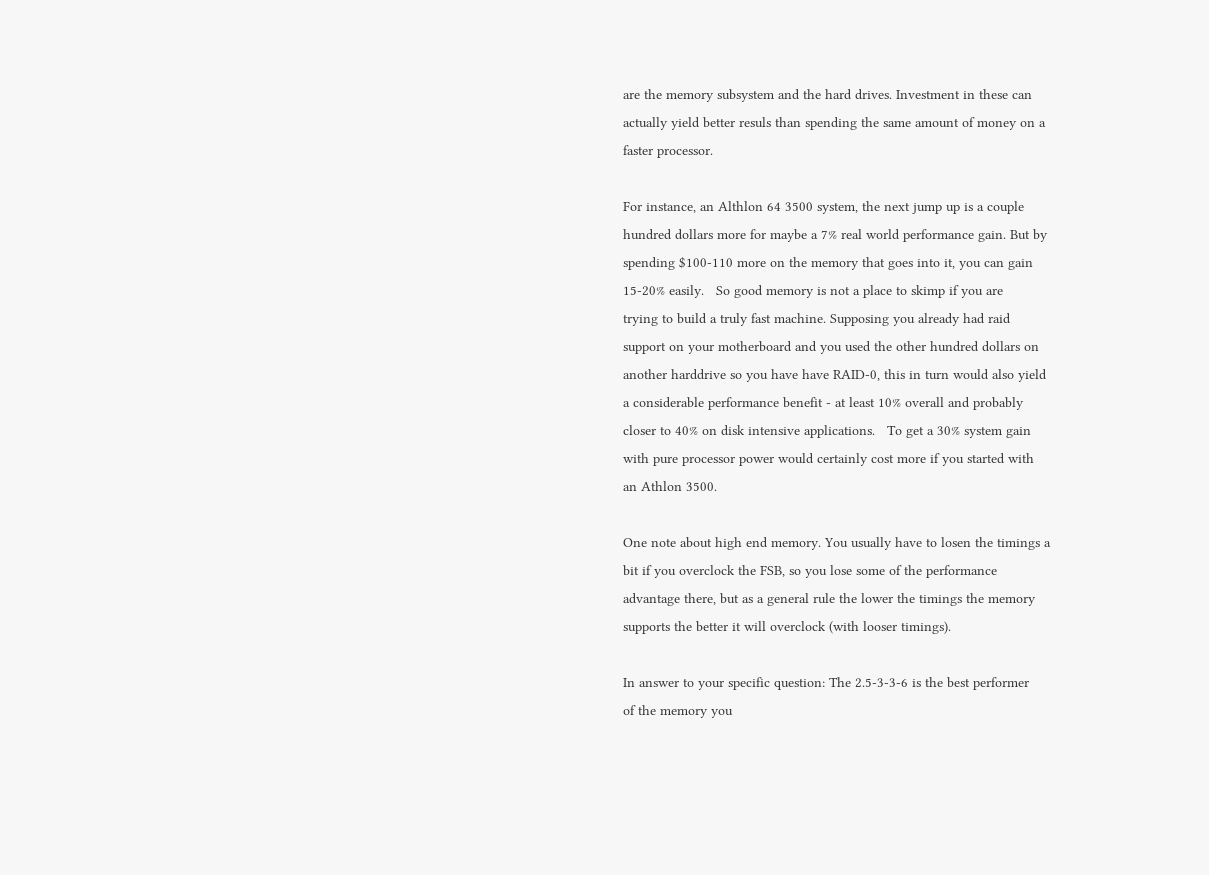are the memory subsystem and the hard drives. Investment in these can
actually yield better resuls than spending the same amount of money on a
faster processor.

For instance, an Althlon 64 3500 system, the next jump up is a couple
hundred dollars more for maybe a 7% real world performance gain. But by
spending $100-110 more on the memory that goes into it, you can gain
15-20% easily.   So good memory is not a place to skimp if you are
trying to build a truly fast machine. Supposing you already had raid
support on your motherboard and you used the other hundred dollars on
another harddrive so you have have RAID-0, this in turn would also yield
a considerable performance benefit - at least 10% overall and probably
closer to 40% on disk intensive applications.   To get a 30% system gain
with pure processor power would certainly cost more if you started with
an Athlon 3500.

One note about high end memory. You usually have to losen the timings a
bit if you overclock the FSB, so you lose some of the performance
advantage there, but as a general rule the lower the timings the memory
supports the better it will overclock (with looser timings).

In answer to your specific question: The 2.5-3-3-6 is the best performer
of the memory you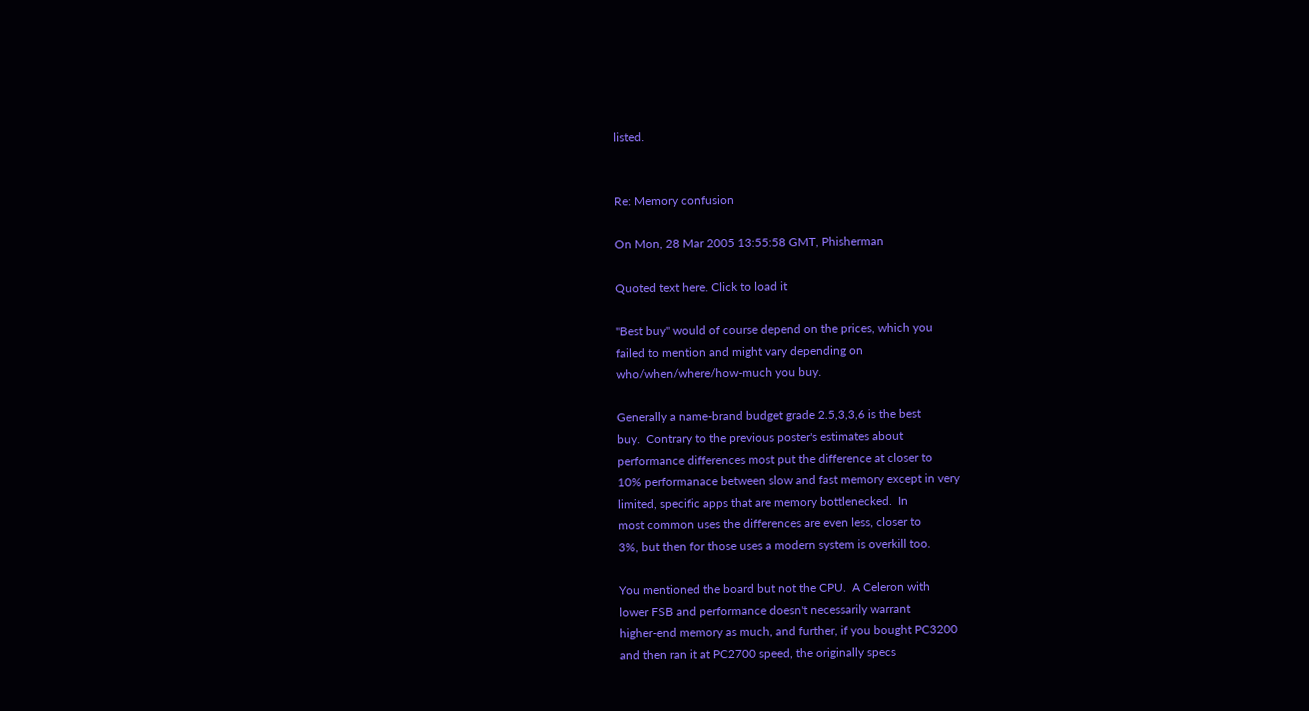listed.


Re: Memory confusion

On Mon, 28 Mar 2005 13:55:58 GMT, Phisherman

Quoted text here. Click to load it

"Best buy" would of course depend on the prices, which you
failed to mention and might vary depending on
who/when/where/how-much you buy.

Generally a name-brand budget grade 2.5,3,3,6 is the best
buy.  Contrary to the previous poster's estimates about
performance differences most put the difference at closer to
10% performanace between slow and fast memory except in very
limited, specific apps that are memory bottlenecked.  In
most common uses the differences are even less, closer to
3%, but then for those uses a modern system is overkill too.

You mentioned the board but not the CPU.  A Celeron with
lower FSB and performance doesn't necessarily warrant
higher-end memory as much, and further, if you bought PC3200
and then ran it at PC2700 speed, the originally specs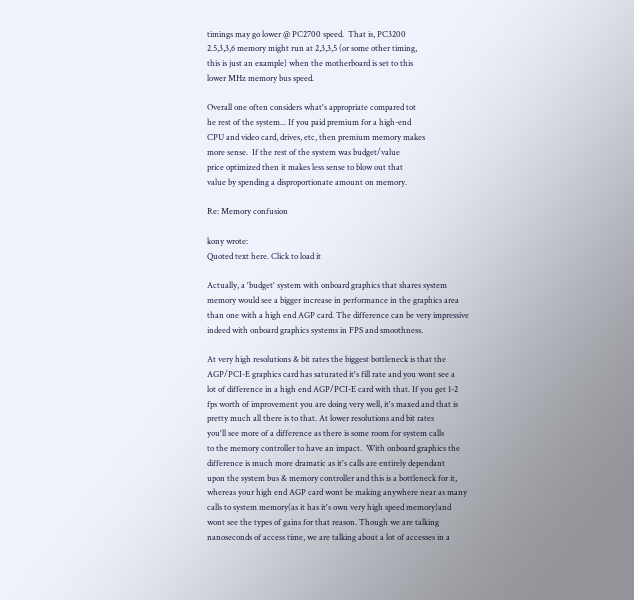timings may go lower @ PC2700 speed.  That is, PC3200
2.5,3,3,6 memory might run at 2,3,3,5 (or some other timing,
this is just an example) when the motherboard is set to this
lower MHz memory bus speed.

Overall one often considers what's appropriate compared tot
he rest of the system... If you paid premium for a high-end
CPU and video card, drives, etc, then premium memory makes
more sense.  If the rest of the system was budget/value
price optimized then it makes less sense to blow out that
value by spending a disproportionate amount on memory.

Re: Memory confusion

kony wrote:
Quoted text here. Click to load it

Actually, a 'budget' system with onboard graphics that shares system
memory would see a bigger increase in performance in the graphics area
than one with a high end AGP card. The difference can be very impressive
indeed with onboard graphics systems in FPS and smoothness.

At very high resolutions & bit rates the biggest bottleneck is that the
AGP/PCI-E graphics card has saturated it's fill rate and you wont see a
lot of difference in a high end AGP/PCI-E card with that. If you get 1-2
fps worth of improvement you are doing very well, it's maxed and that is
pretty much all there is to that. At lower resolutions and bit rates
you'll see more of a difference as there is some room for system calls
to the memory controller to have an impact.  With onboard graphics the
difference is much more dramatic as it's calls are entirely dependant
upon the system bus & memory controller and this is a bottleneck for it,
whereas your high end AGP card wont be making anywhere near as many
calls to system memory(as it has it's own very high speed memory)and
wont see the types of gains for that reason. Though we are talking
nanoseconds of access time, we are talking about a lot of accesses in a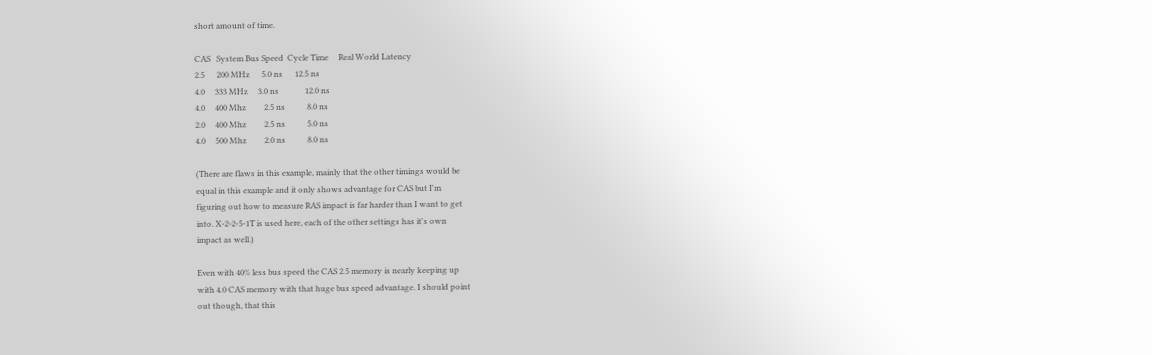short amount of time.

CAS   System Bus Speed  Cycle Time     Real World Latency
2.5      200 MHz      5.0 ns      12.5 ns
4.0     333 MHz     3.0 ns             12.0 ns
4.0     400 Mhz         2.5 ns           8.0 ns
2.0     400 Mhz         2.5 ns           5.0 ns
4.0     500 Mhz         2.0 ns           8.0 ns

(There are flaws in this example, mainly that the other timings would be
equal in this example and it only shows advantage for CAS but I'm
figuring out how to measure RAS impact is far harder than I want to get
into. X-2-2-5-1T is used here, each of the other settings has it's own
impact as well.)

Even with 40% less bus speed the CAS 2.5 memory is nearly keeping up
with 4.0 CAS memory with that huge bus speed advantage. I should point
out though, that this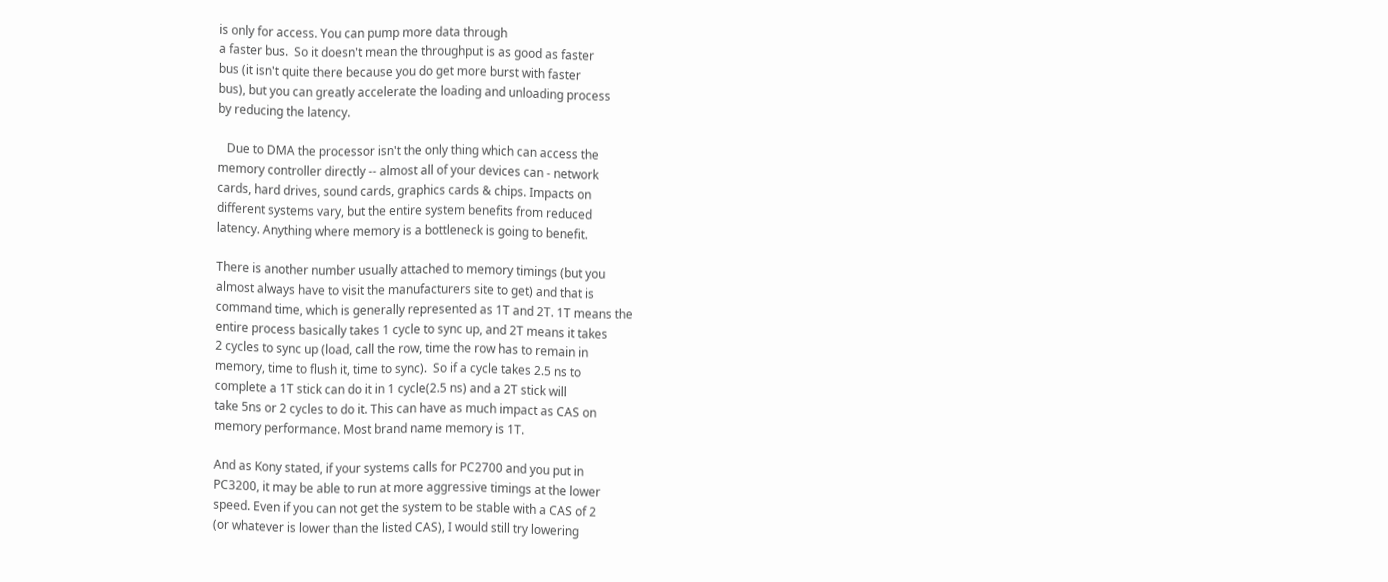is only for access. You can pump more data through
a faster bus.  So it doesn't mean the throughput is as good as faster
bus (it isn't quite there because you do get more burst with faster
bus), but you can greatly accelerate the loading and unloading process
by reducing the latency.

   Due to DMA the processor isn't the only thing which can access the
memory controller directly -- almost all of your devices can - network
cards, hard drives, sound cards, graphics cards & chips. Impacts on
different systems vary, but the entire system benefits from reduced
latency. Anything where memory is a bottleneck is going to benefit.

There is another number usually attached to memory timings (but you
almost always have to visit the manufacturers site to get) and that is
command time, which is generally represented as 1T and 2T. 1T means the
entire process basically takes 1 cycle to sync up, and 2T means it takes
2 cycles to sync up (load, call the row, time the row has to remain in
memory, time to flush it, time to sync).  So if a cycle takes 2.5 ns to
complete a 1T stick can do it in 1 cycle(2.5 ns) and a 2T stick will
take 5ns or 2 cycles to do it. This can have as much impact as CAS on
memory performance. Most brand name memory is 1T.

And as Kony stated, if your systems calls for PC2700 and you put in
PC3200, it may be able to run at more aggressive timings at the lower
speed. Even if you can not get the system to be stable with a CAS of 2
(or whatever is lower than the listed CAS), I would still try lowering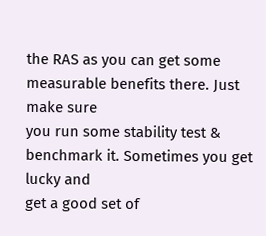the RAS as you can get some measurable benefits there. Just make sure
you run some stability test & benchmark it. Sometimes you get lucky and
get a good set of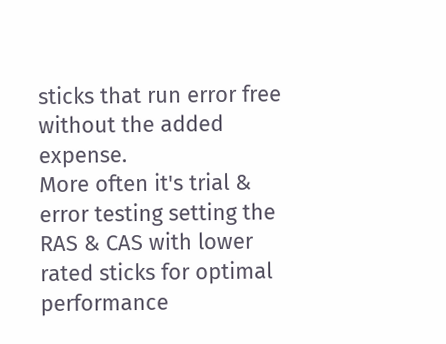sticks that run error free without the added expense.
More often it's trial & error testing setting the RAS & CAS with lower
rated sticks for optimal performance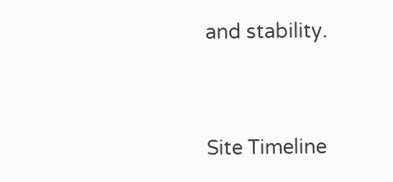and stability.


Site Timeline